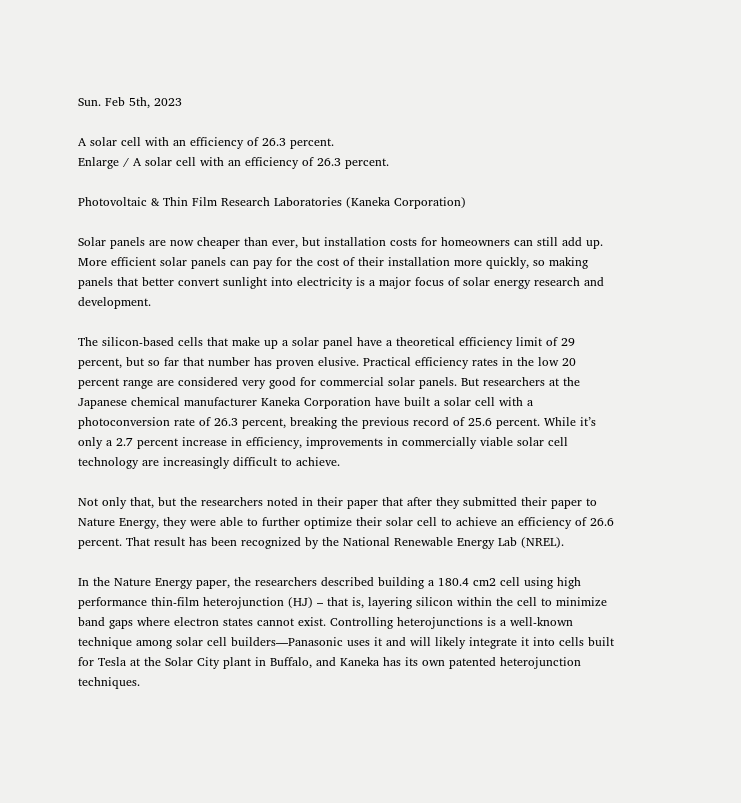Sun. Feb 5th, 2023

A solar cell with an efficiency of 26.3 percent.
Enlarge / A solar cell with an efficiency of 26.3 percent.

Photovoltaic & Thin Film Research Laboratories (Kaneka Corporation)

Solar panels are now cheaper than ever, but installation costs for homeowners can still add up. More efficient solar panels can pay for the cost of their installation more quickly, so making panels that better convert sunlight into electricity is a major focus of solar energy research and development.

The silicon-based cells that make up a solar panel have a theoretical efficiency limit of 29 percent, but so far that number has proven elusive. Practical efficiency rates in the low 20 percent range are considered very good for commercial solar panels. But researchers at the Japanese chemical manufacturer Kaneka Corporation have built a solar cell with a photoconversion rate of 26.3 percent, breaking the previous record of 25.6 percent. While it’s only a 2.7 percent increase in efficiency, improvements in commercially viable solar cell technology are increasingly difficult to achieve.

Not only that, but the researchers noted in their paper that after they submitted their paper to Nature Energy, they were able to further optimize their solar cell to achieve an efficiency of 26.6 percent. That result has been recognized by the National Renewable Energy Lab (NREL).

In the Nature Energy paper, the researchers described building a 180.4 cm2 cell using high performance thin-film heterojunction (HJ) – that is, layering silicon within the cell to minimize band gaps where electron states cannot exist. Controlling heterojunctions is a well-known technique among solar cell builders—Panasonic uses it and will likely integrate it into cells built for Tesla at the Solar City plant in Buffalo, and Kaneka has its own patented heterojunction techniques.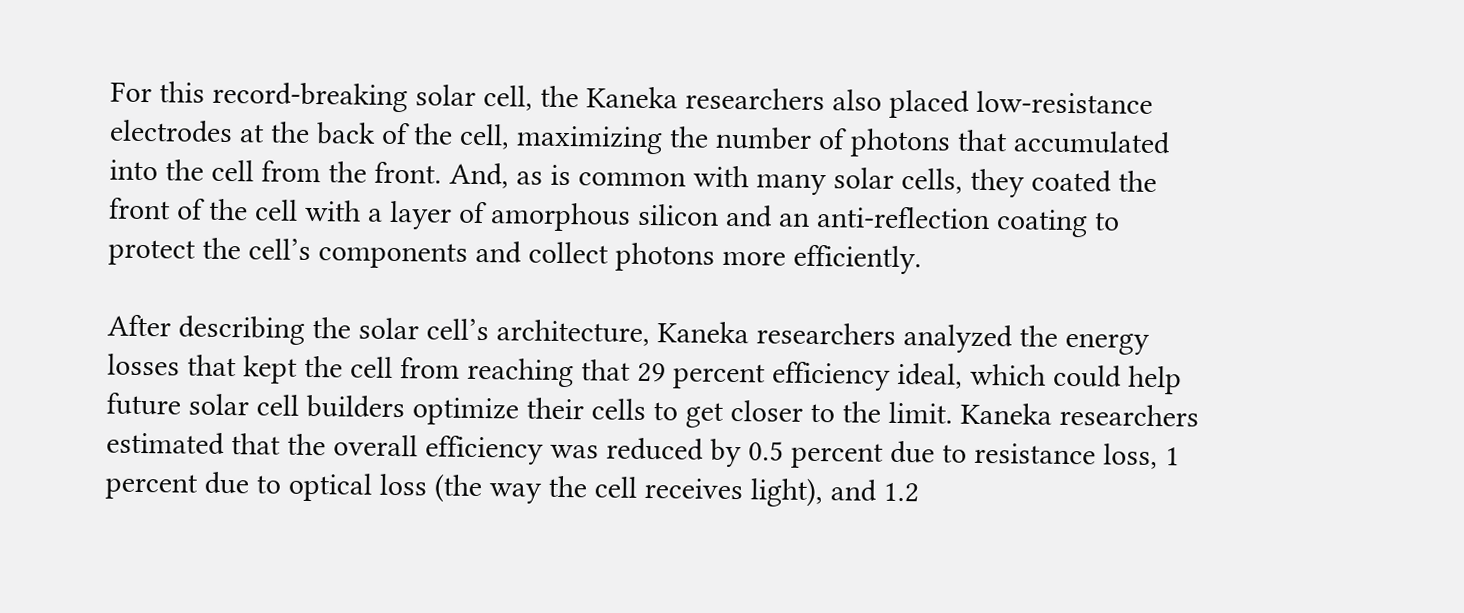For this record-breaking solar cell, the Kaneka researchers also placed low-resistance electrodes at the back of the cell, maximizing the number of photons that accumulated into the cell from the front. And, as is common with many solar cells, they coated the front of the cell with a layer of amorphous silicon and an anti-reflection coating to protect the cell’s components and collect photons more efficiently.

After describing the solar cell’s architecture, Kaneka researchers analyzed the energy losses that kept the cell from reaching that 29 percent efficiency ideal, which could help future solar cell builders optimize their cells to get closer to the limit. Kaneka researchers estimated that the overall efficiency was reduced by 0.5 percent due to resistance loss, 1 percent due to optical loss (the way the cell receives light), and 1.2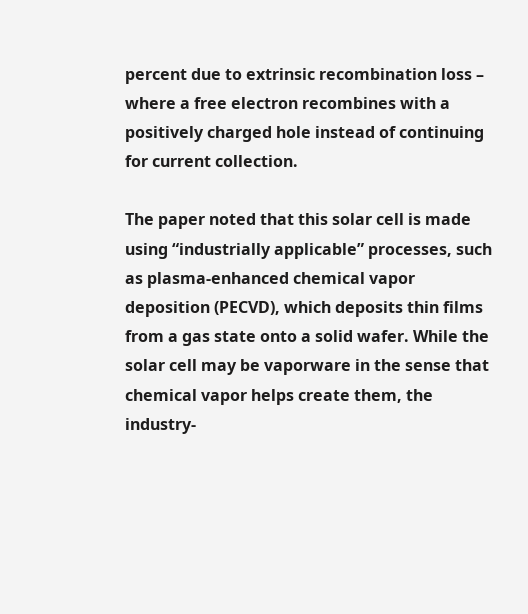percent due to extrinsic recombination loss – where a free electron recombines with a positively charged hole instead of continuing for current collection.

The paper noted that this solar cell is made using “industrially applicable” processes, such as plasma-enhanced chemical vapor deposition (PECVD), which deposits thin films from a gas state onto a solid wafer. While the solar cell may be vaporware in the sense that chemical vapor helps create them, the industry-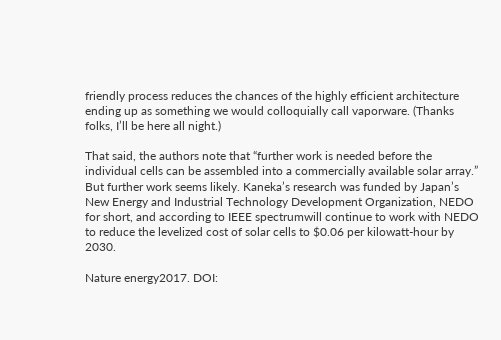friendly process reduces the chances of the highly efficient architecture ending up as something we would colloquially call vaporware. (Thanks folks, I’ll be here all night.)

That said, the authors note that “further work is needed before the individual cells can be assembled into a commercially available solar array.” But further work seems likely. Kaneka’s research was funded by Japan’s New Energy and Industrial Technology Development Organization, NEDO for short, and according to IEEE spectrumwill continue to work with NEDO to reduce the levelized cost of solar cells to $0.06 per kilowatt-hour by 2030.

Nature energy2017. DOI: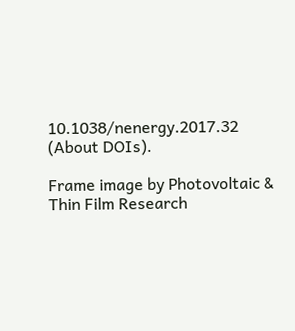10.1038/nenergy.2017.32 (About DOIs).

Frame image by Photovoltaic & Thin Film Research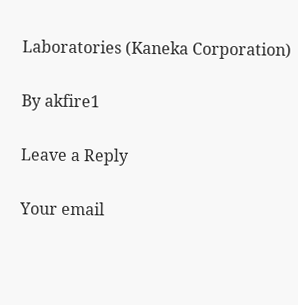Laboratories (Kaneka Corporation)

By akfire1

Leave a Reply

Your email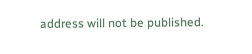address will not be published.